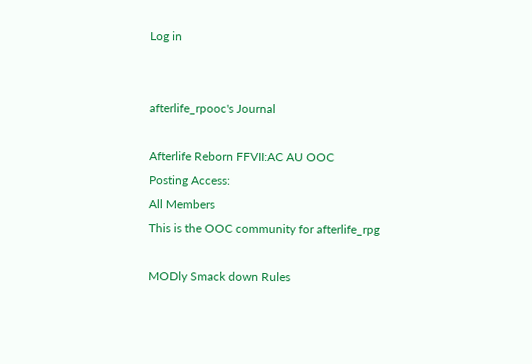Log in


afterlife_rpooc's Journal

Afterlife Reborn FFVII:AC AU OOC
Posting Access:
All Members
This is the OOC community for afterlife_rpg

MODly Smack down Rules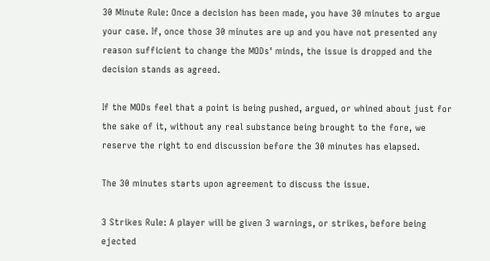30 Minute Rule: Once a decision has been made, you have 30 minutes to argue your case. If, once those 30 minutes are up and you have not presented any reason sufficient to change the MODs' minds, the issue is dropped and the decision stands as agreed.

If the MODs feel that a point is being pushed, argued, or whined about just for the sake of it, without any real substance being brought to the fore, we reserve the right to end discussion before the 30 minutes has elapsed.

The 30 minutes starts upon agreement to discuss the issue.

3 Strikes Rule: A player will be given 3 warnings, or strikes, before being ejected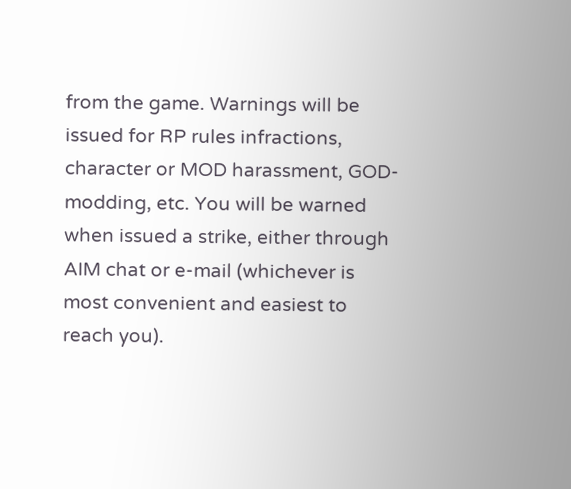from the game. Warnings will be issued for RP rules infractions, character or MOD harassment, GOD-modding, etc. You will be warned when issued a strike, either through AIM chat or e-mail (whichever is most convenient and easiest to reach you).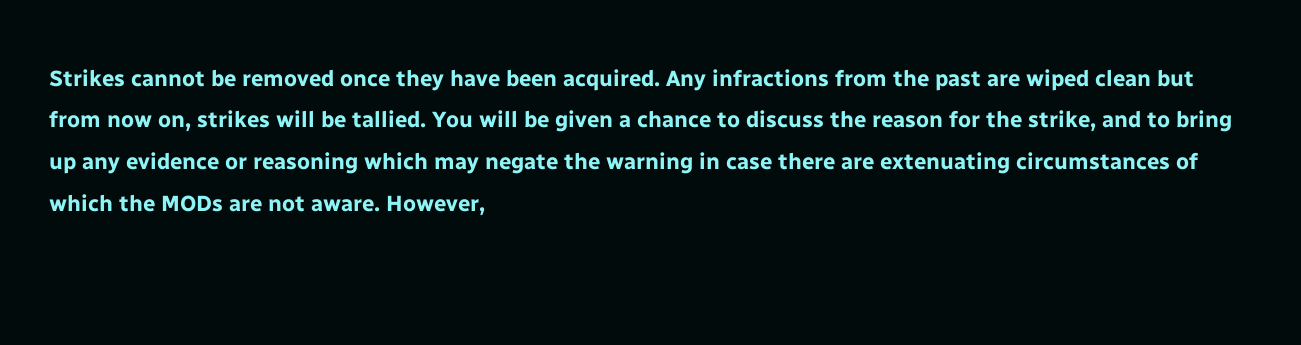Strikes cannot be removed once they have been acquired. Any infractions from the past are wiped clean but from now on, strikes will be tallied. You will be given a chance to discuss the reason for the strike, and to bring up any evidence or reasoning which may negate the warning in case there are extenuating circumstances of which the MODs are not aware. However,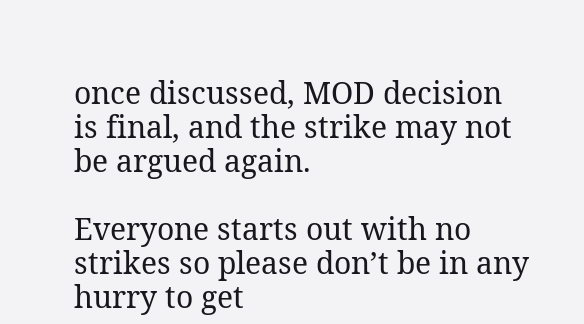once discussed, MOD decision is final, and the strike may not be argued again.

Everyone starts out with no strikes so please don’t be in any hurry to get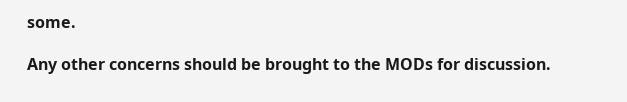some.

Any other concerns should be brought to the MODs for discussion.